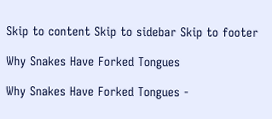Skip to content Skip to sidebar Skip to footer

Why Snakes Have Forked Tongues

Why Snakes Have Forked Tongues -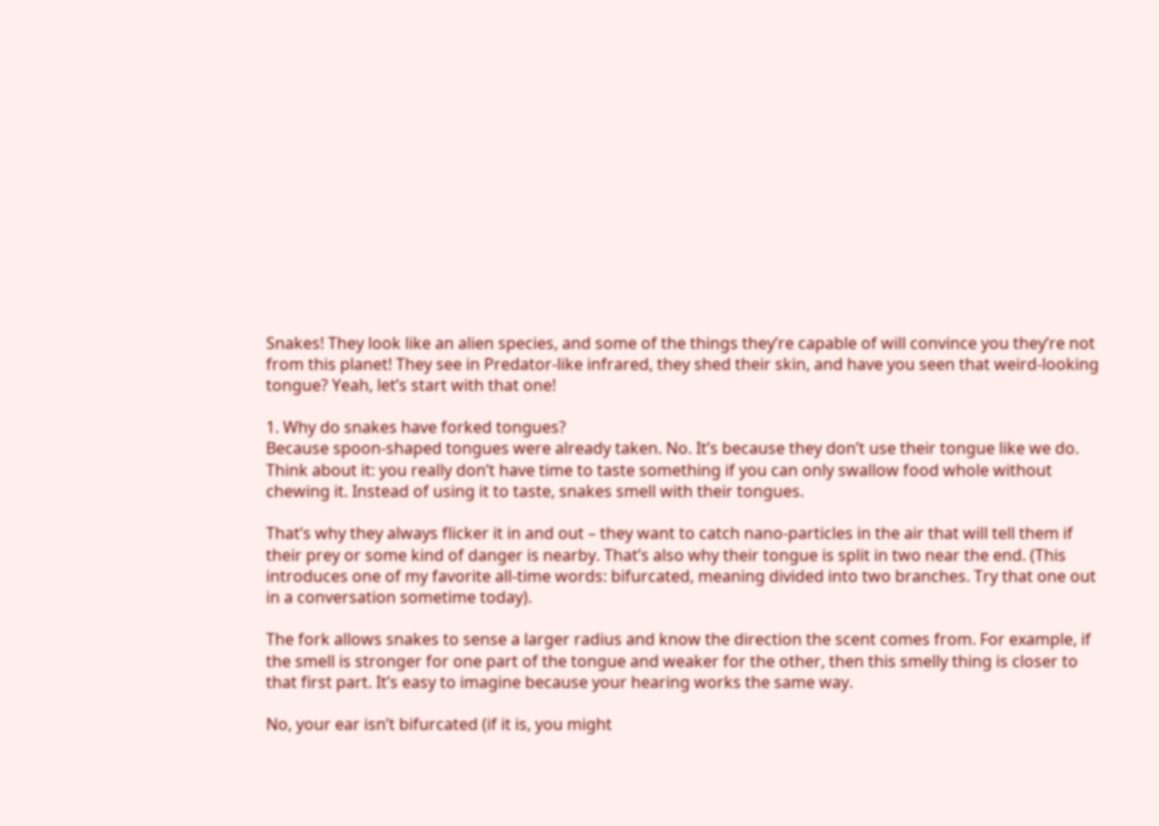Snakes! They look like an alien species, and some of the things they’re capable of will convince you they’re not from this planet! They see in Predator-like infrared, they shed their skin, and have you seen that weird-looking tongue? Yeah, let’s start with that one!

1. Why do snakes have forked tongues?
Because spoon-shaped tongues were already taken. No. It’s because they don’t use their tongue like we do. Think about it: you really don’t have time to taste something if you can only swallow food whole without chewing it. Instead of using it to taste, snakes smell with their tongues.

That’s why they always flicker it in and out – they want to catch nano-particles in the air that will tell them if their prey or some kind of danger is nearby. That’s also why their tongue is split in two near the end. (This introduces one of my favorite all-time words: bifurcated, meaning divided into two branches. Try that one out in a conversation sometime today).

The fork allows snakes to sense a larger radius and know the direction the scent comes from. For example, if the smell is stronger for one part of the tongue and weaker for the other, then this smelly thing is closer to that first part. It’s easy to imagine because your hearing works the same way.

No, your ear isn’t bifurcated (if it is, you might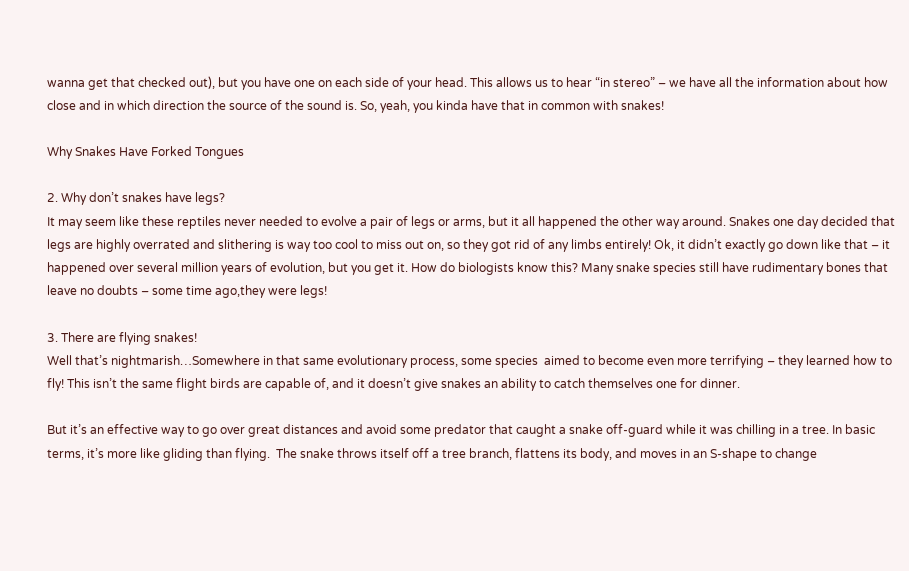wanna get that checked out), but you have one on each side of your head. This allows us to hear “in stereo” – we have all the information about how close and in which direction the source of the sound is. So, yeah, you kinda have that in common with snakes!

Why Snakes Have Forked Tongues

2. Why don’t snakes have legs?
It may seem like these reptiles never needed to evolve a pair of legs or arms, but it all happened the other way around. Snakes one day decided that legs are highly overrated and slithering is way too cool to miss out on, so they got rid of any limbs entirely! Ok, it didn’t exactly go down like that – it happened over several million years of evolution, but you get it. How do biologists know this? Many snake species still have rudimentary bones that leave no doubts – some time ago,they were legs!

3. There are flying snakes!
Well that’s nightmarish…Somewhere in that same evolutionary process, some species  aimed to become even more terrifying – they learned how to fly! This isn’t the same flight birds are capable of, and it doesn’t give snakes an ability to catch themselves one for dinner.

But it’s an effective way to go over great distances and avoid some predator that caught a snake off-guard while it was chilling in a tree. In basic terms, it’s more like gliding than flying.  The snake throws itself off a tree branch, flattens its body, and moves in an S-shape to change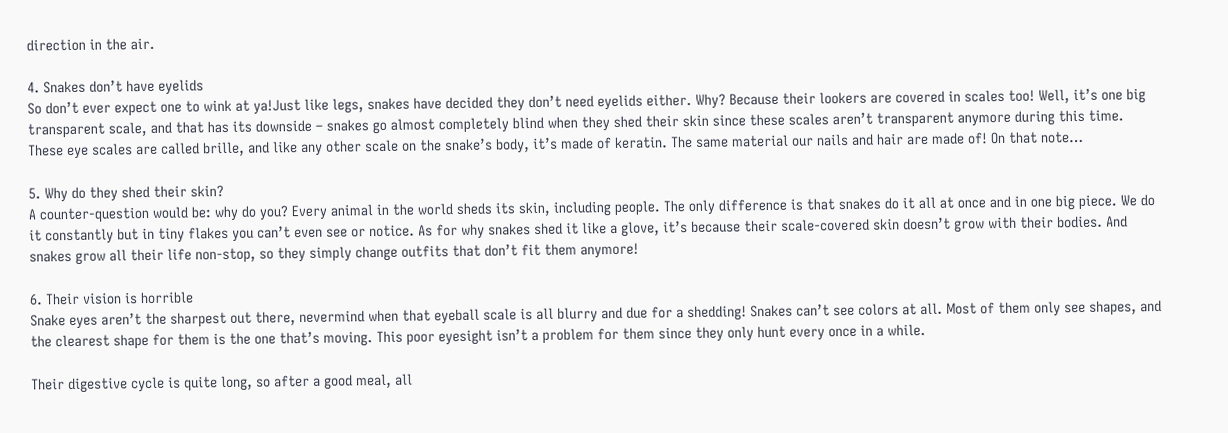direction in the air.

4. Snakes don’t have eyelids
So don’t ever expect one to wink at ya!Just like legs, snakes have decided they don’t need eyelids either. Why? Because their lookers are covered in scales too! Well, it’s one big transparent scale, and that has its downside – snakes go almost completely blind when they shed their skin since these scales aren’t transparent anymore during this time. These eye scales are called brille, and like any other scale on the snake’s body, it’s made of keratin. The same material our nails and hair are made of! On that note…

5. Why do they shed their skin?
A counter-question would be: why do you? Every animal in the world sheds its skin, including people. The only difference is that snakes do it all at once and in one big piece. We do it constantly but in tiny flakes you can’t even see or notice. As for why snakes shed it like a glove, it’s because their scale-covered skin doesn’t grow with their bodies. And snakes grow all their life non-stop, so they simply change outfits that don’t fit them anymore!

6. Their vision is horrible
Snake eyes aren’t the sharpest out there, nevermind when that eyeball scale is all blurry and due for a shedding! Snakes can’t see colors at all. Most of them only see shapes, and the clearest shape for them is the one that’s moving. This poor eyesight isn’t a problem for them since they only hunt every once in a while.

Their digestive cycle is quite long, so after a good meal, all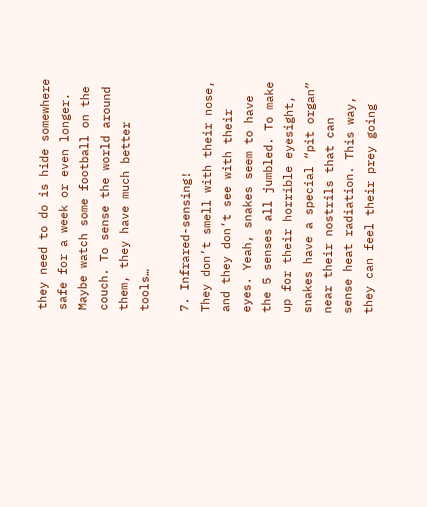they need to do is hide somewhere safe for a week or even longer. Maybe watch some football on the couch. To sense the world around them, they have much better tools…

7. Infrared-sensing!
They don’t smell with their nose, and they don’t see with their eyes. Yeah, snakes seem to have the 5 senses all jumbled. To make up for their horrible eyesight, snakes have a special “pit organ” near their nostrils that can sense heat radiation. This way, they can feel their prey going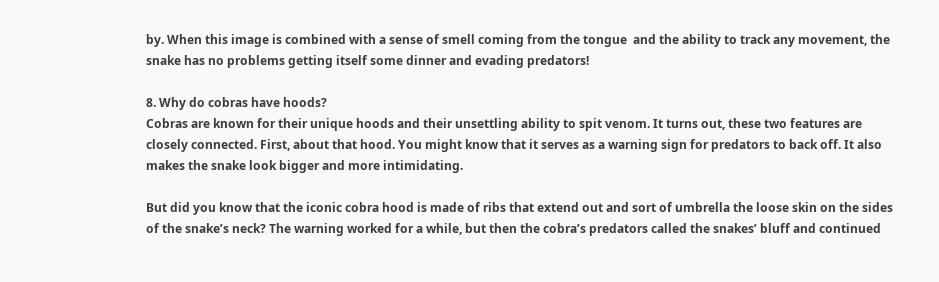by. When this image is combined with a sense of smell coming from the tongue  and the ability to track any movement, the snake has no problems getting itself some dinner and evading predators!

8. Why do cobras have hoods?
Cobras are known for their unique hoods and their unsettling ability to spit venom. It turns out, these two features are closely connected. First, about that hood. You might know that it serves as a warning sign for predators to back off. It also makes the snake look bigger and more intimidating.

But did you know that the iconic cobra hood is made of ribs that extend out and sort of umbrella the loose skin on the sides of the snake’s neck? The warning worked for a while, but then the cobra’s predators called the snakes’ bluff and continued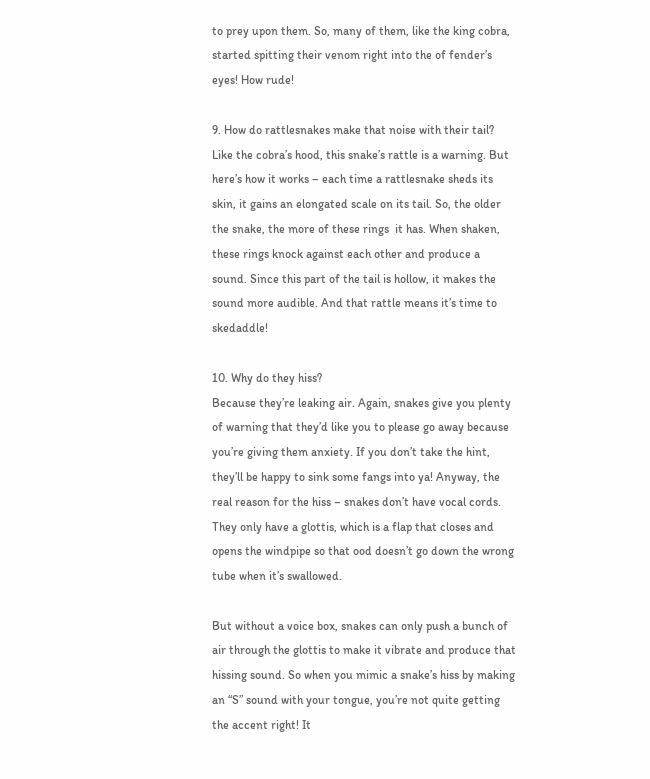to prey upon them. So, many of them, like the king cobra, started spitting their venom right into the of fender’s eyes! How rude!

9. How do rattlesnakes make that noise with their tail?
Like the cobra’s hood, this snake’s rattle is a warning. But here’s how it works – each time a rattlesnake sheds its skin, it gains an elongated scale on its tail. So, the older the snake, the more of these rings  it has. When shaken, these rings knock against each other and produce a sound. Since this part of the tail is hollow, it makes the sound more audible. And that rattle means it’s time to skedaddle!

10. Why do they hiss?
Because they’re leaking air. Again, snakes give you plenty of warning that they’d like you to please go away because you’re giving them anxiety. If you don’t take the hint, they’ll be happy to sink some fangs into ya! Anyway, the real reason for the hiss – snakes don’t have vocal cords. They only have a glottis, which is a flap that closes and opens the windpipe so that ood doesn’t go down the wrong tube when it’s swallowed.

But without a voice box, snakes can only push a bunch of air through the glottis to make it vibrate and produce that hissing sound. So when you mimic a snake’s hiss by making an “S” sound with your tongue, you’re not quite getting the accent right! It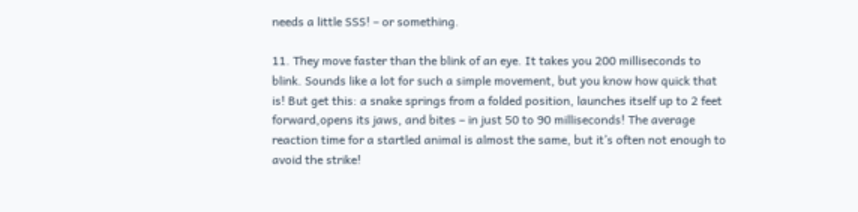needs a little SSS! – or something.

11. They move faster than the blink of an eye. It takes you 200 milliseconds to blink. Sounds like a lot for such a simple movement, but you know how quick that is! But get this: a snake springs from a folded position, launches itself up to 2 feet forward,opens its jaws, and bites – in just 50 to 90 milliseconds! The average reaction time for a startled animal is almost the same, but it’s often not enough to avoid the strike!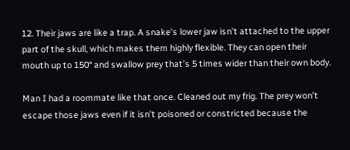12. Their jaws are like a trap. A snake’s lower jaw isn’t attached to the upper part of the skull, which makes them highly flexible. They can open their mouth up to 150° and swallow prey that’s 5 times wider than their own body.

Man I had a roommate like that once. Cleaned out my frig. The prey won’t escape those jaws even if it isn’t poisoned or constricted because the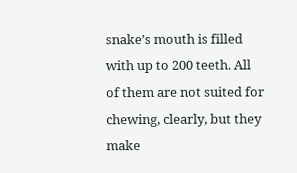snake’s mouth is filled with up to 200 teeth. All of them are not suited for chewing, clearly, but they make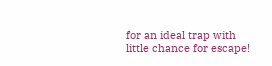for an ideal trap with little chance for escape!